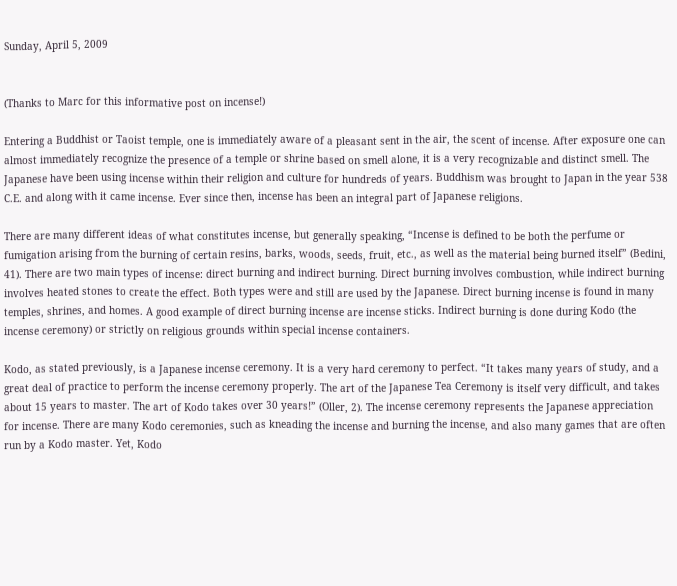Sunday, April 5, 2009


(Thanks to Marc for this informative post on incense!)

Entering a Buddhist or Taoist temple, one is immediately aware of a pleasant sent in the air, the scent of incense. After exposure one can almost immediately recognize the presence of a temple or shrine based on smell alone, it is a very recognizable and distinct smell. The Japanese have been using incense within their religion and culture for hundreds of years. Buddhism was brought to Japan in the year 538 C.E. and along with it came incense. Ever since then, incense has been an integral part of Japanese religions.

There are many different ideas of what constitutes incense, but generally speaking, “Incense is defined to be both the perfume or fumigation arising from the burning of certain resins, barks, woods, seeds, fruit, etc., as well as the material being burned itself” (Bedini, 41). There are two main types of incense: direct burning and indirect burning. Direct burning involves combustion, while indirect burning involves heated stones to create the effect. Both types were and still are used by the Japanese. Direct burning incense is found in many temples, shrines, and homes. A good example of direct burning incense are incense sticks. Indirect burning is done during Kodo (the incense ceremony) or strictly on religious grounds within special incense containers.

Kodo, as stated previously, is a Japanese incense ceremony. It is a very hard ceremony to perfect. “It takes many years of study, and a great deal of practice to perform the incense ceremony properly. The art of the Japanese Tea Ceremony is itself very difficult, and takes about 15 years to master. The art of Kodo takes over 30 years!” (Oller, 2). The incense ceremony represents the Japanese appreciation for incense. There are many Kodo ceremonies, such as kneading the incense and burning the incense, and also many games that are often run by a Kodo master. Yet, Kodo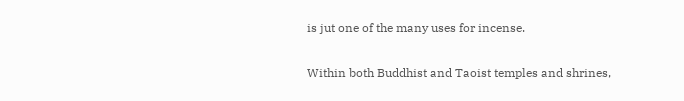is jut one of the many uses for incense.

Within both Buddhist and Taoist temples and shrines,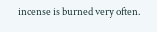incense is burned very often.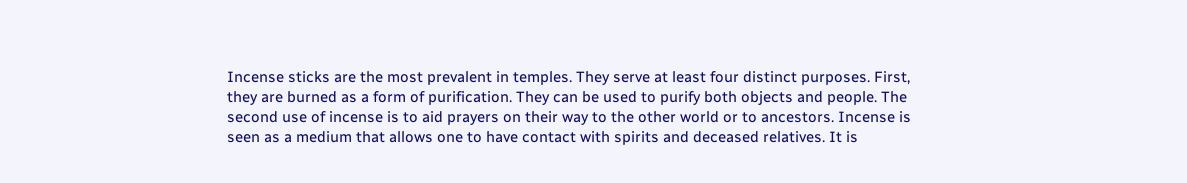Incense sticks are the most prevalent in temples. They serve at least four distinct purposes. First, they are burned as a form of purification. They can be used to purify both objects and people. The second use of incense is to aid prayers on their way to the other world or to ancestors. Incense is seen as a medium that allows one to have contact with spirits and deceased relatives. It is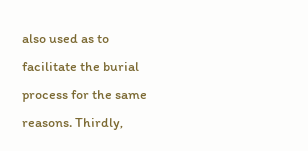also used as to facilitate the burial process for the same reasons. Thirdly,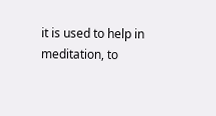it is used to help in meditation, to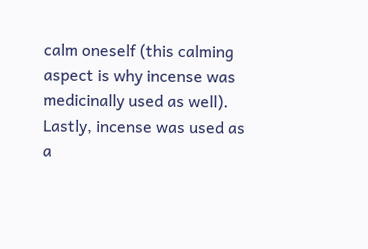calm oneself (this calming aspect is why incense was medicinally used as well). Lastly, incense was used as a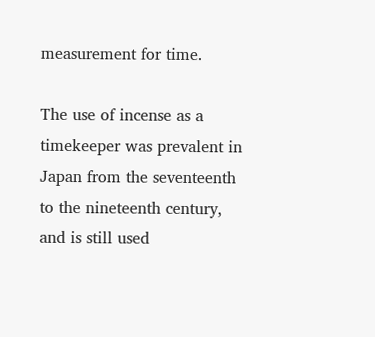measurement for time.

The use of incense as a timekeeper was prevalent in Japan from the seventeenth to the nineteenth century, and is still used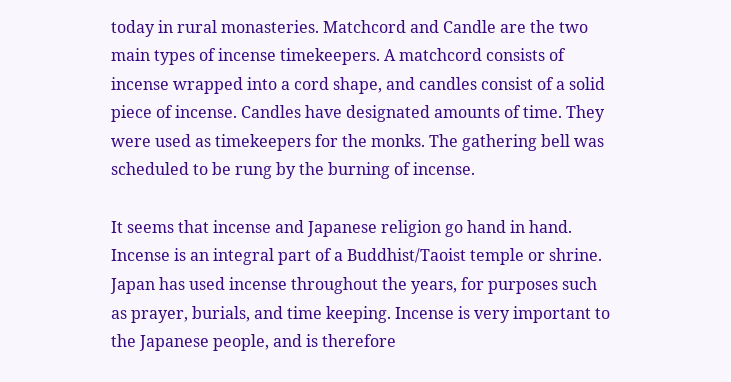today in rural monasteries. Matchcord and Candle are the two main types of incense timekeepers. A matchcord consists of incense wrapped into a cord shape, and candles consist of a solid piece of incense. Candles have designated amounts of time. They were used as timekeepers for the monks. The gathering bell was scheduled to be rung by the burning of incense.

It seems that incense and Japanese religion go hand in hand. Incense is an integral part of a Buddhist/Taoist temple or shrine. Japan has used incense throughout the years, for purposes such as prayer, burials, and time keeping. Incense is very important to the Japanese people, and is therefore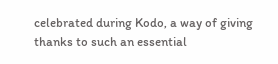celebrated during Kodo, a way of giving thanks to such an essential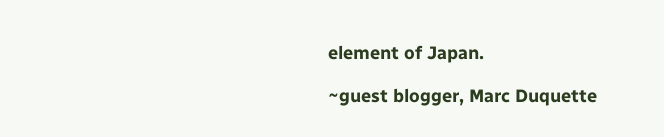element of Japan.

~guest blogger, Marc Duquette